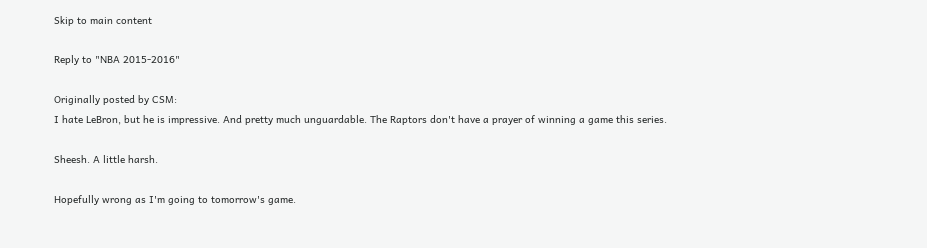Skip to main content

Reply to "NBA 2015-2016"

Originally posted by CSM:
I hate LeBron, but he is impressive. And pretty much unguardable. The Raptors don't have a prayer of winning a game this series.

Sheesh. A little harsh.

Hopefully wrong as I'm going to tomorrow's game.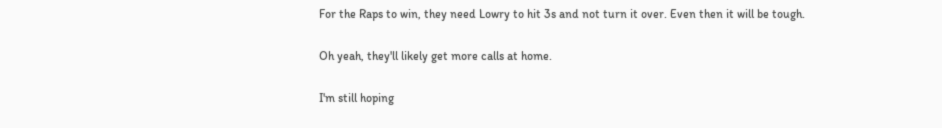For the Raps to win, they need Lowry to hit 3s and not turn it over. Even then it will be tough.

Oh yeah, they'll likely get more calls at home.

I'm still hoping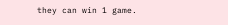they can win 1 game.